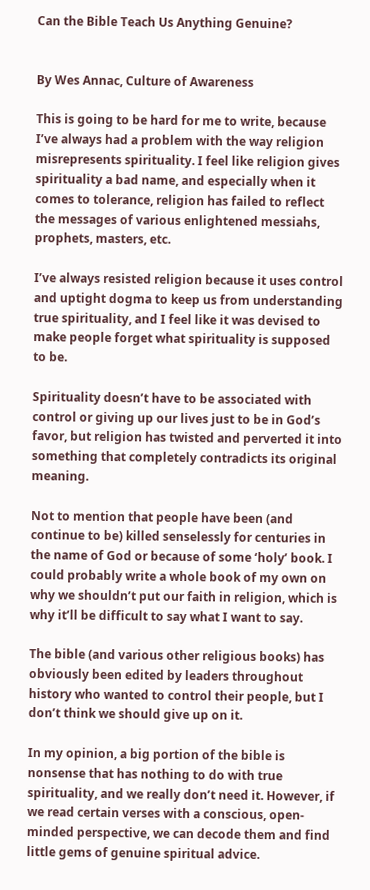Can the Bible Teach Us Anything Genuine?


By Wes Annac, Culture of Awareness

This is going to be hard for me to write, because I’ve always had a problem with the way religion misrepresents spirituality. I feel like religion gives spirituality a bad name, and especially when it comes to tolerance, religion has failed to reflect the messages of various enlightened messiahs, prophets, masters, etc.

I’ve always resisted religion because it uses control and uptight dogma to keep us from understanding true spirituality, and I feel like it was devised to make people forget what spirituality is supposed to be.

Spirituality doesn’t have to be associated with control or giving up our lives just to be in God’s favor, but religion has twisted and perverted it into something that completely contradicts its original meaning.

Not to mention that people have been (and continue to be) killed senselessly for centuries in the name of God or because of some ‘holy’ book. I could probably write a whole book of my own on why we shouldn’t put our faith in religion, which is why it’ll be difficult to say what I want to say.

The bible (and various other religious books) has obviously been edited by leaders throughout history who wanted to control their people, but I don’t think we should give up on it.

In my opinion, a big portion of the bible is nonsense that has nothing to do with true spirituality, and we really don’t need it. However, if we read certain verses with a conscious, open-minded perspective, we can decode them and find little gems of genuine spiritual advice.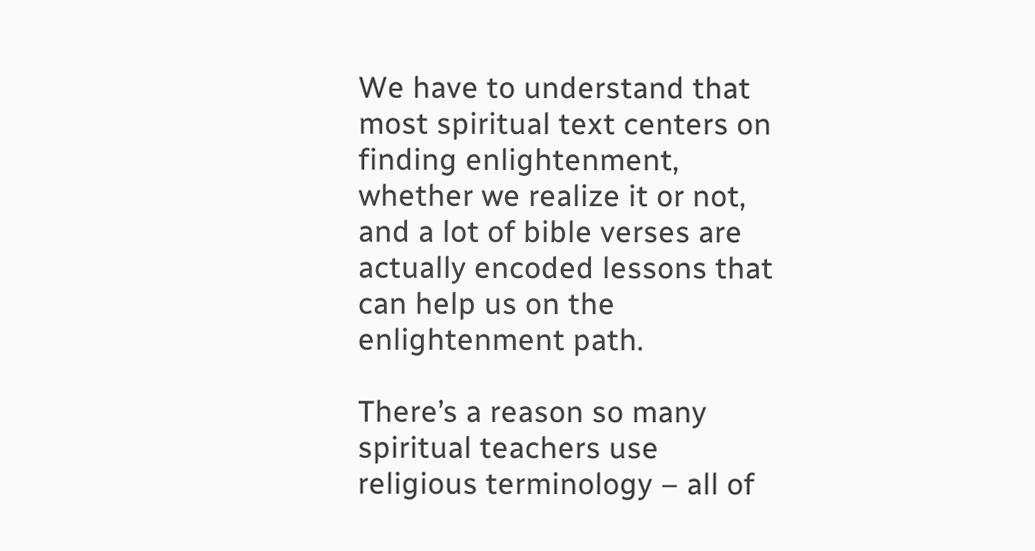We have to understand that most spiritual text centers on finding enlightenment, whether we realize it or not, and a lot of bible verses are actually encoded lessons that can help us on the enlightenment path.

There’s a reason so many spiritual teachers use religious terminology – all of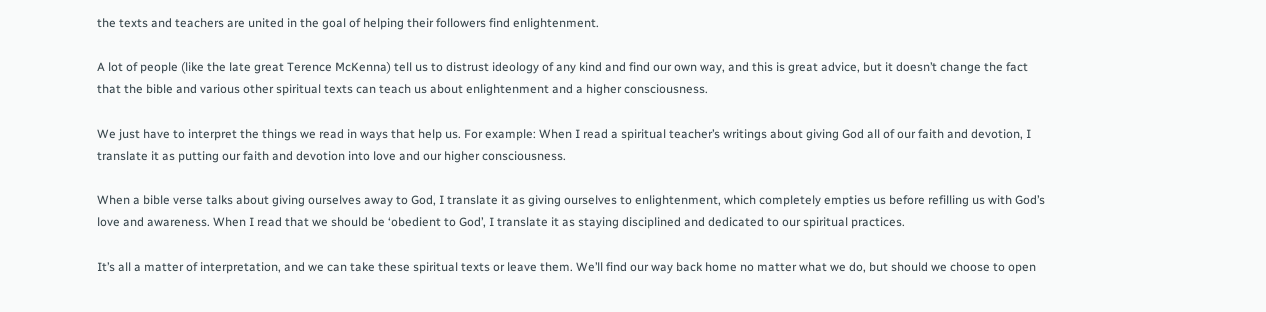the texts and teachers are united in the goal of helping their followers find enlightenment.

A lot of people (like the late great Terence McKenna) tell us to distrust ideology of any kind and find our own way, and this is great advice, but it doesn’t change the fact that the bible and various other spiritual texts can teach us about enlightenment and a higher consciousness.

We just have to interpret the things we read in ways that help us. For example: When I read a spiritual teacher’s writings about giving God all of our faith and devotion, I translate it as putting our faith and devotion into love and our higher consciousness.

When a bible verse talks about giving ourselves away to God, I translate it as giving ourselves to enlightenment, which completely empties us before refilling us with God’s love and awareness. When I read that we should be ‘obedient to God’, I translate it as staying disciplined and dedicated to our spiritual practices.

It’s all a matter of interpretation, and we can take these spiritual texts or leave them. We’ll find our way back home no matter what we do, but should we choose to open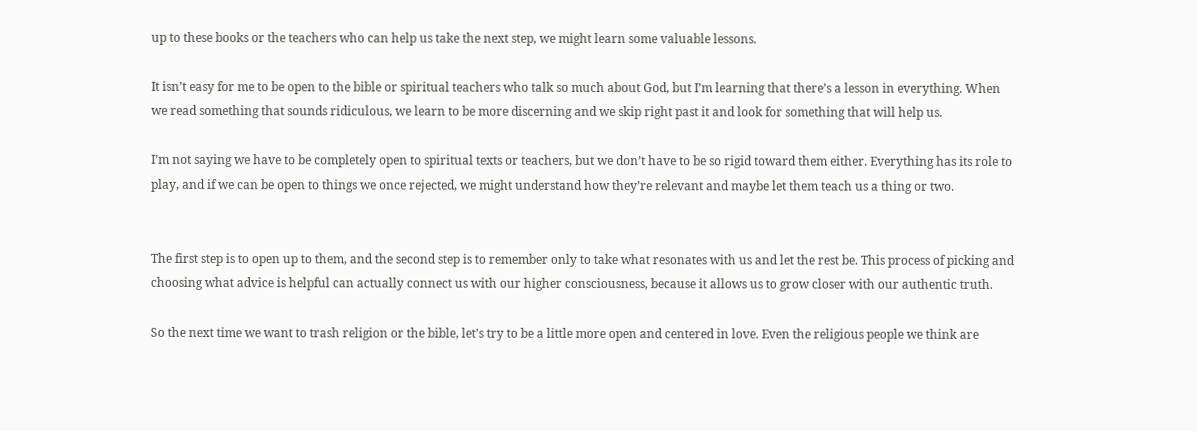up to these books or the teachers who can help us take the next step, we might learn some valuable lessons.

It isn’t easy for me to be open to the bible or spiritual teachers who talk so much about God, but I’m learning that there’s a lesson in everything. When we read something that sounds ridiculous, we learn to be more discerning and we skip right past it and look for something that will help us.

I’m not saying we have to be completely open to spiritual texts or teachers, but we don’t have to be so rigid toward them either. Everything has its role to play, and if we can be open to things we once rejected, we might understand how they’re relevant and maybe let them teach us a thing or two.


The first step is to open up to them, and the second step is to remember only to take what resonates with us and let the rest be. This process of picking and choosing what advice is helpful can actually connect us with our higher consciousness, because it allows us to grow closer with our authentic truth.

So the next time we want to trash religion or the bible, let’s try to be a little more open and centered in love. Even the religious people we think are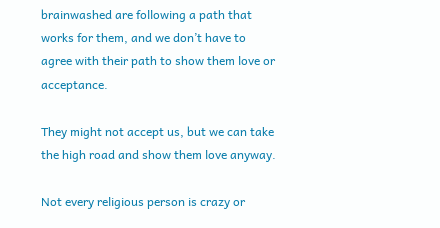brainwashed are following a path that works for them, and we don’t have to agree with their path to show them love or acceptance.

They might not accept us, but we can take the high road and show them love anyway.

Not every religious person is crazy or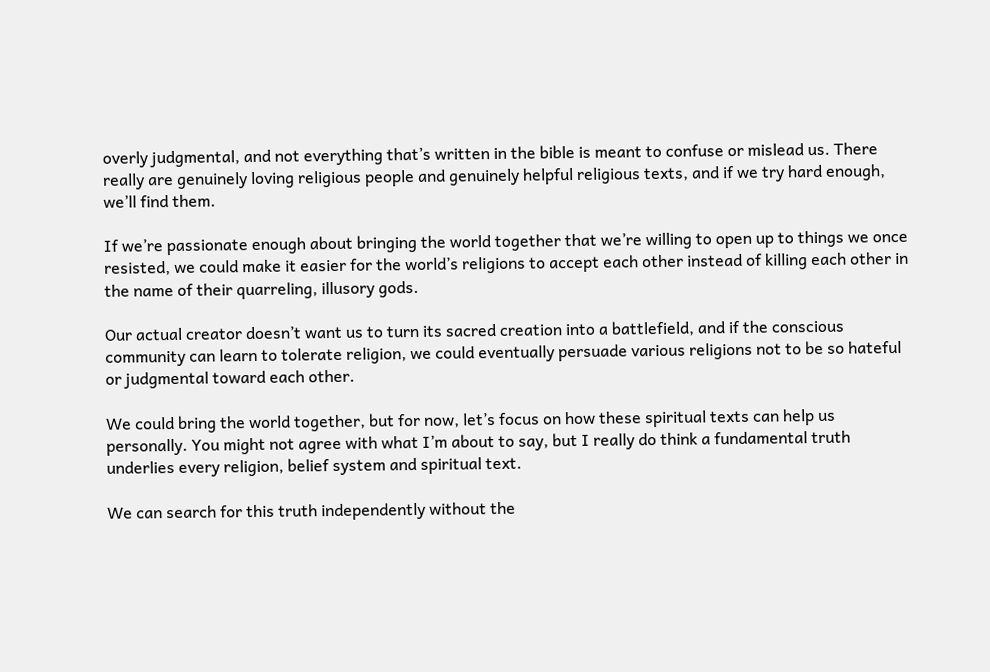overly judgmental, and not everything that’s written in the bible is meant to confuse or mislead us. There really are genuinely loving religious people and genuinely helpful religious texts, and if we try hard enough, we’ll find them.

If we’re passionate enough about bringing the world together that we’re willing to open up to things we once resisted, we could make it easier for the world’s religions to accept each other instead of killing each other in the name of their quarreling, illusory gods.

Our actual creator doesn’t want us to turn its sacred creation into a battlefield, and if the conscious community can learn to tolerate religion, we could eventually persuade various religions not to be so hateful or judgmental toward each other.

We could bring the world together, but for now, let’s focus on how these spiritual texts can help us personally. You might not agree with what I’m about to say, but I really do think a fundamental truth underlies every religion, belief system and spiritual text.

We can search for this truth independently without the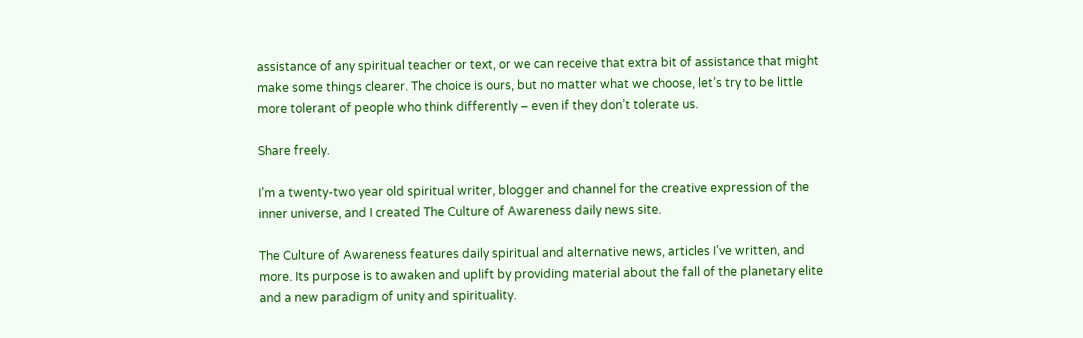assistance of any spiritual teacher or text, or we can receive that extra bit of assistance that might make some things clearer. The choice is ours, but no matter what we choose, let’s try to be little more tolerant of people who think differently – even if they don’t tolerate us.

Share freely.

I’m a twenty-two year old spiritual writer, blogger and channel for the creative expression of the inner universe, and I created The Culture of Awareness daily news site.

The Culture of Awareness features daily spiritual and alternative news, articles I’ve written, and more. Its purpose is to awaken and uplift by providing material about the fall of the planetary elite and a new paradigm of unity and spirituality.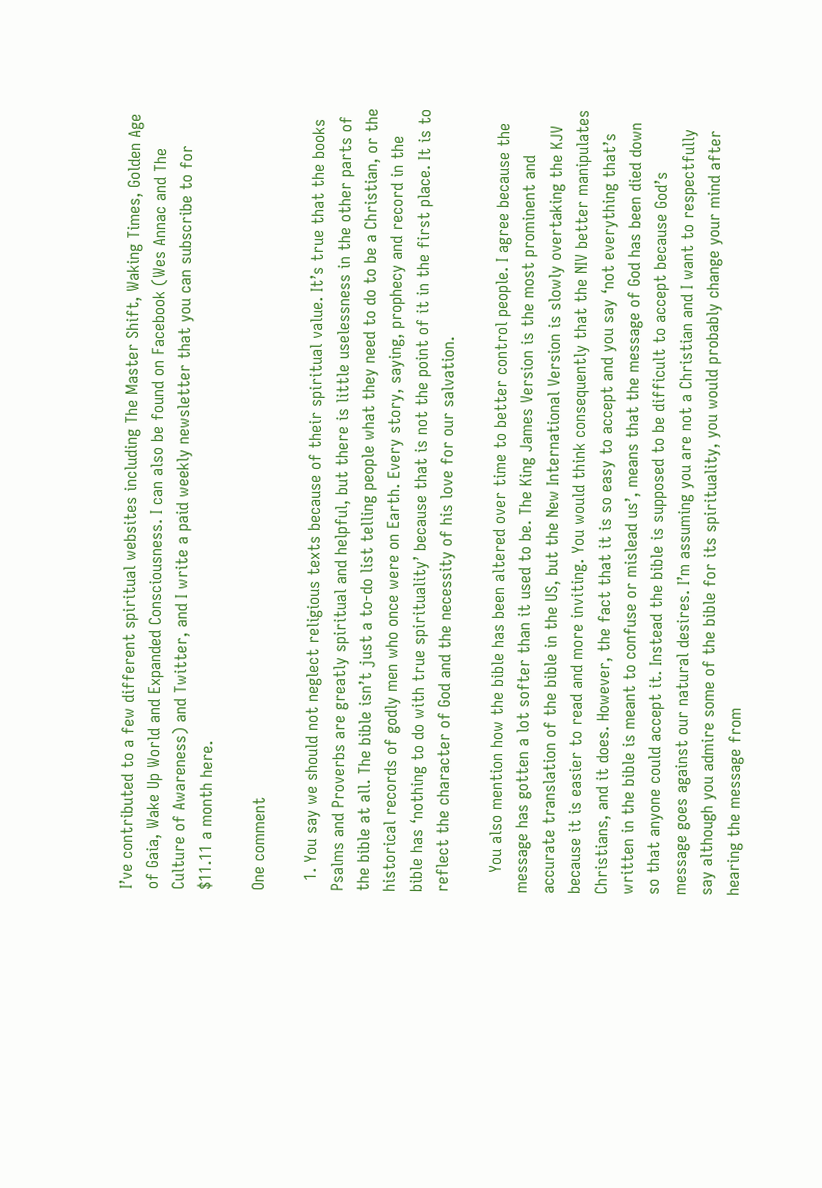I’ve contributed to a few different spiritual websites including The Master Shift, Waking Times, Golden Age of Gaia, Wake Up World and Expanded Consciousness. I can also be found on Facebook (Wes Annac and The Culture of Awareness) and Twitter, and I write a paid weekly newsletter that you can subscribe to for $11.11 a month here.

One comment

  1. You say we should not neglect religious texts because of their spiritual value. It’s true that the books Psalms and Proverbs are greatly spiritual and helpful, but there is little uselessness in the other parts of the bible at all. The bible isn’t just a to-do list telling people what they need to do to be a Christian, or the historical records of godly men who once were on Earth. Every story, saying, prophecy and record in the bible has ‘nothing to do with true spirituality’ because that is not the point of it in the first place. It is to reflect the character of God and the necessity of his love for our salvation.

    You also mention how the bible has been altered over time to better control people. I agree because the message has gotten a lot softer than it used to be. The King James Version is the most prominent and accurate translation of the bible in the US, but the New International Version is slowly overtaking the KJV because it is easier to read and more inviting. You would think consequently that the NIV better manipulates Christians, and it does. However, the fact that it is so easy to accept and you say ‘not everything that’s written in the bible is meant to confuse or mislead us’, means that the message of God has been died down so that anyone could accept it. Instead the bible is supposed to be difficult to accept because God’s message goes against our natural desires. I’m assuming you are not a Christian and I want to respectfully say although you admire some of the bible for its spirituality, you would probably change your mind after hearing the message from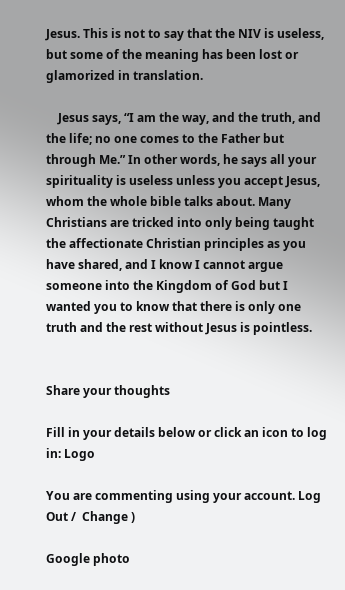Jesus. This is not to say that the NIV is useless, but some of the meaning has been lost or glamorized in translation.

    Jesus says, “I am the way, and the truth, and the life; no one comes to the Father but through Me.” In other words, he says all your spirituality is useless unless you accept Jesus, whom the whole bible talks about. Many Christians are tricked into only being taught the affectionate Christian principles as you have shared, and I know I cannot argue someone into the Kingdom of God but I wanted you to know that there is only one truth and the rest without Jesus is pointless.


Share your thoughts

Fill in your details below or click an icon to log in: Logo

You are commenting using your account. Log Out /  Change )

Google photo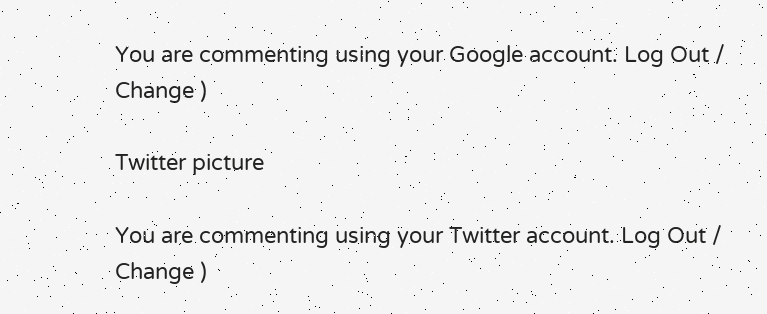You are commenting using your Google account. Log Out /  Change )

Twitter picture

You are commenting using your Twitter account. Log Out /  Change )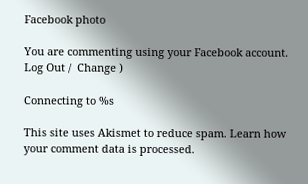Facebook photo

You are commenting using your Facebook account. Log Out /  Change )

Connecting to %s

This site uses Akismet to reduce spam. Learn how your comment data is processed.